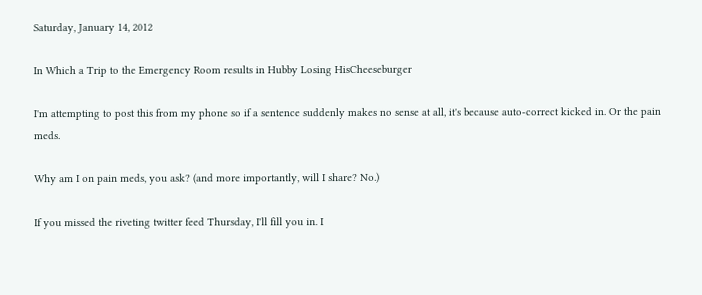Saturday, January 14, 2012

In Which a Trip to the Emergency Room results in Hubby Losing HisCheeseburger

I'm attempting to post this from my phone so if a sentence suddenly makes no sense at all, it's because auto-correct kicked in. Or the pain meds.

Why am I on pain meds, you ask? (and more importantly, will I share? No.)

If you missed the riveting twitter feed Thursday, I'll fill you in. I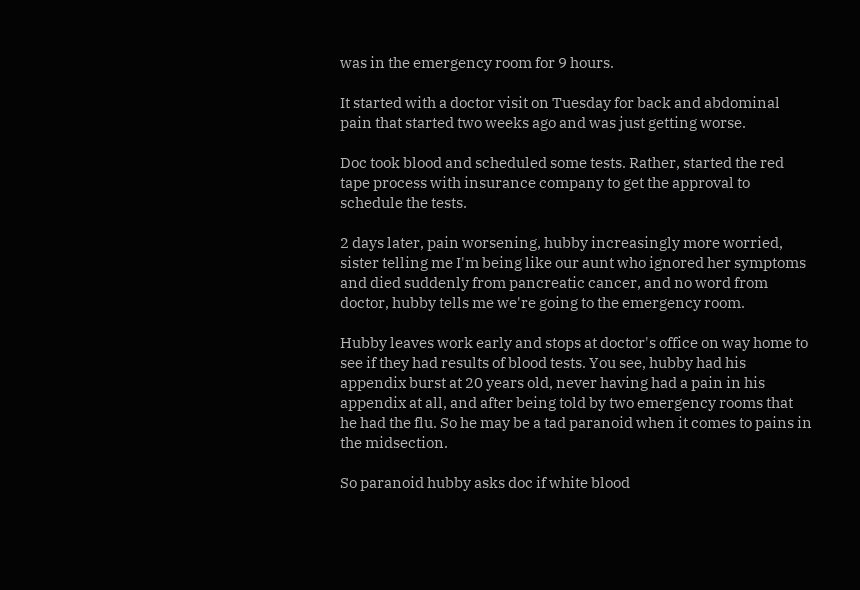was in the emergency room for 9 hours.

It started with a doctor visit on Tuesday for back and abdominal pain that started two weeks ago and was just getting worse.

Doc took blood and scheduled some tests. Rather, started the red tape process with insurance company to get the approval to schedule the tests.

2 days later, pain worsening, hubby increasingly more worried, sister telling me I'm being like our aunt who ignored her symptoms and died suddenly from pancreatic cancer, and no word from doctor, hubby tells me we're going to the emergency room.

Hubby leaves work early and stops at doctor's office on way home to see if they had results of blood tests. You see, hubby had his appendix burst at 20 years old, never having had a pain in his appendix at all, and after being told by two emergency rooms that he had the flu. So he may be a tad paranoid when it comes to pains in the midsection.

So paranoid hubby asks doc if white blood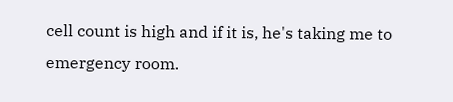cell count is high and if it is, he's taking me to emergency room.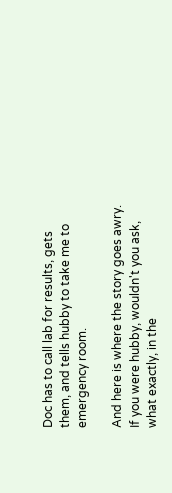Doc has to call lab for results, gets them, and tells hubby to take me to emergency room.

And here is where the story goes awry. If you were hubby, wouldn't you ask, what exactly, in the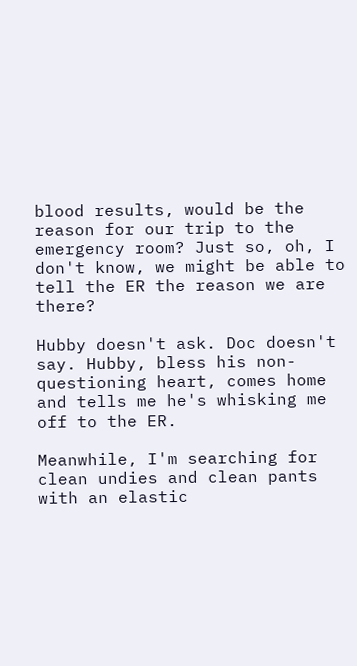blood results, would be the reason for our trip to the emergency room? Just so, oh, I don't know, we might be able to tell the ER the reason we are there?

Hubby doesn't ask. Doc doesn't say. Hubby, bless his non-questioning heart, comes home and tells me he's whisking me off to the ER.

Meanwhile, I'm searching for clean undies and clean pants with an elastic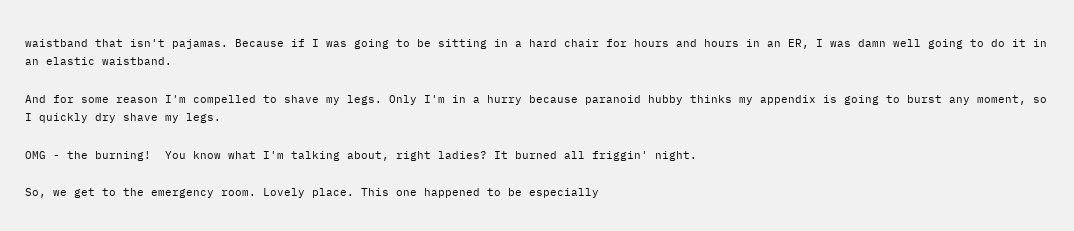waistband that isn't pajamas. Because if I was going to be sitting in a hard chair for hours and hours in an ER, I was damn well going to do it in an elastic waistband.

And for some reason I'm compelled to shave my legs. Only I'm in a hurry because paranoid hubby thinks my appendix is going to burst any moment, so I quickly dry shave my legs.

OMG - the burning!  You know what I'm talking about, right ladies? It burned all friggin' night.

So, we get to the emergency room. Lovely place. This one happened to be especially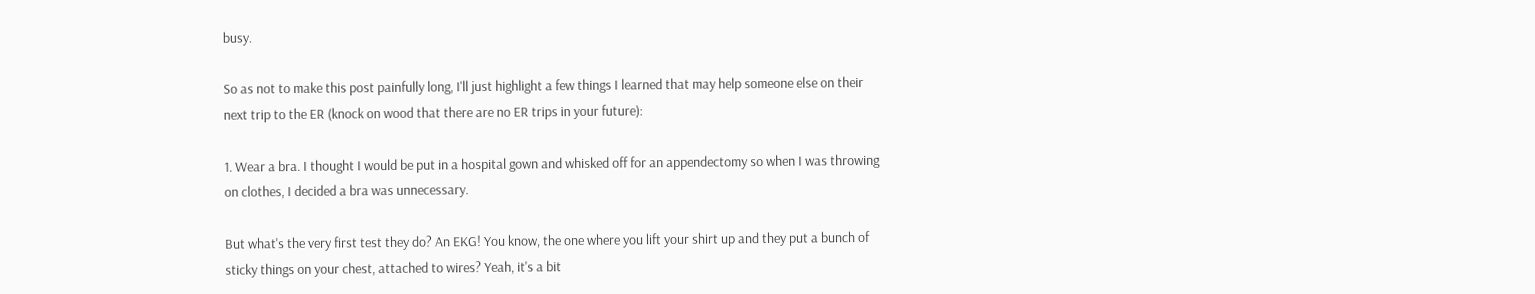busy.

So as not to make this post painfully long, I'll just highlight a few things I learned that may help someone else on their next trip to the ER (knock on wood that there are no ER trips in your future):

1. Wear a bra. I thought I would be put in a hospital gown and whisked off for an appendectomy so when I was throwing on clothes, I decided a bra was unnecessary.

But what's the very first test they do? An EKG! You know, the one where you lift your shirt up and they put a bunch of sticky things on your chest, attached to wires? Yeah, it's a bit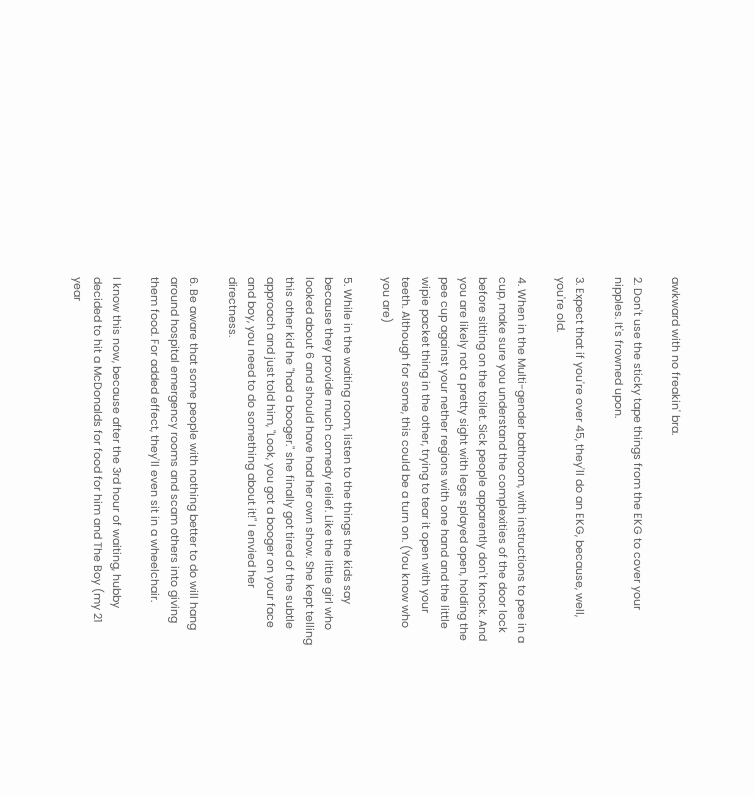awkward with no freakin' bra.

2. Don't use the sticky tape things from the EKG to cover your nipples. It's frowned upon.

3. Expect that if you're over 45, they'll do an EKG, because, well, you're old.

4. When in the Multi-gender bathroom, with instructions to pee in a cup, make sure you understand the complexities of the door lock before sitting on the toilet. Sick people apparently don't knock. And you are likely not a pretty sight with legs splayed open, holding the pee cup against your nether regions with one hand and the little wipie packet thing in the other, trying to tear it open with your teeth. Although for some, this could be a turn on. (You know who you are)

5. While in the waiting room, listen to the things the kids say because they provide much comedy relief. Like the little girl who looked about 6 and should have had her own show. She kept telling this other kid he "had a booger." she finally got tired of the subtle approach and just told him, "Look, you got a booger on your face and boy, you need to do something about it!" I envied her directness.

6. Be aware that some people with nothing better to do will hang around hospital emergency rooms and scam others into giving them food. For added effect, they'll even sit in a wheelchair.

I know this now, because after the 3rd hour of waiting, hubby decided to hit a McDonalds for food for him and The Boy (my 21 year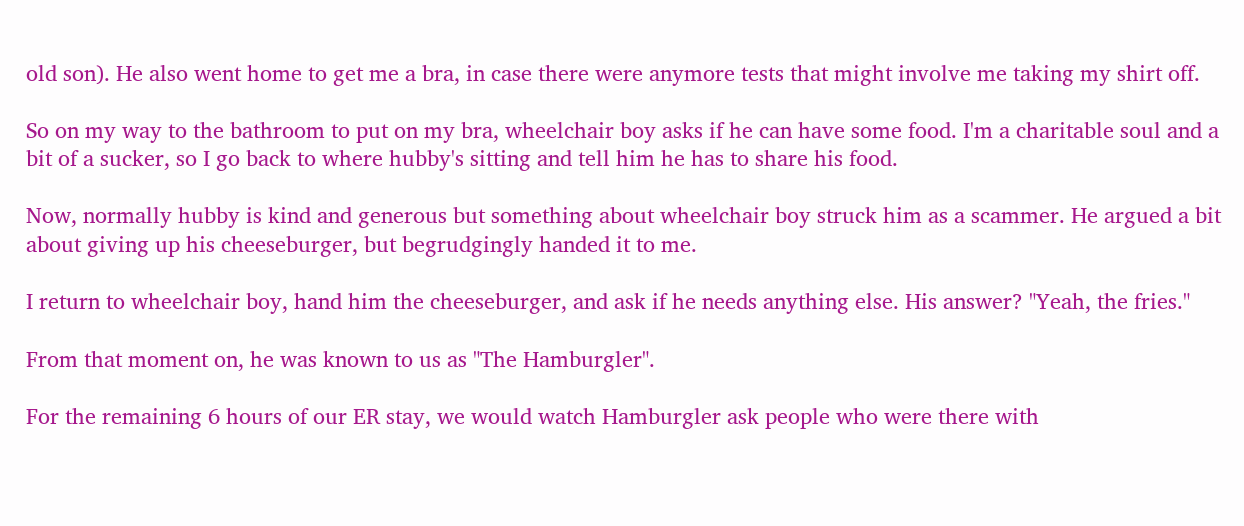old son). He also went home to get me a bra, in case there were anymore tests that might involve me taking my shirt off.

So on my way to the bathroom to put on my bra, wheelchair boy asks if he can have some food. I'm a charitable soul and a bit of a sucker, so I go back to where hubby's sitting and tell him he has to share his food.

Now, normally hubby is kind and generous but something about wheelchair boy struck him as a scammer. He argued a bit about giving up his cheeseburger, but begrudgingly handed it to me.

I return to wheelchair boy, hand him the cheeseburger, and ask if he needs anything else. His answer? "Yeah, the fries."

From that moment on, he was known to us as "The Hamburgler".

For the remaining 6 hours of our ER stay, we would watch Hamburgler ask people who were there with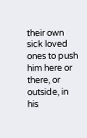their own sick loved ones to push him here or there, or outside, in his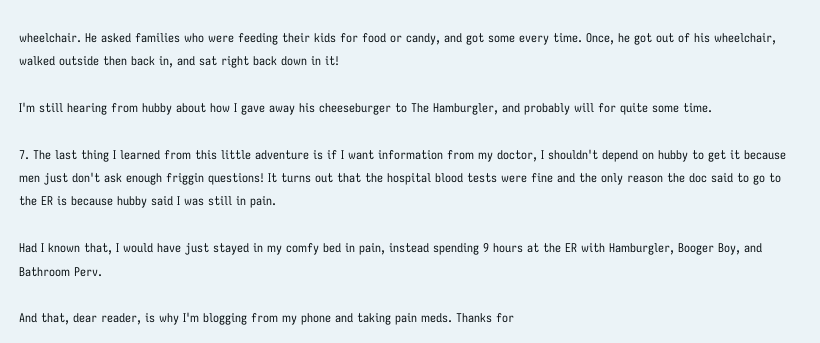wheelchair. He asked families who were feeding their kids for food or candy, and got some every time. Once, he got out of his wheelchair, walked outside then back in, and sat right back down in it!

I'm still hearing from hubby about how I gave away his cheeseburger to The Hamburgler, and probably will for quite some time.

7. The last thing I learned from this little adventure is if I want information from my doctor, I shouldn't depend on hubby to get it because men just don't ask enough friggin questions! It turns out that the hospital blood tests were fine and the only reason the doc said to go to the ER is because hubby said I was still in pain.

Had I known that, I would have just stayed in my comfy bed in pain, instead spending 9 hours at the ER with Hamburgler, Booger Boy, and Bathroom Perv.

And that, dear reader, is why I'm blogging from my phone and taking pain meds. Thanks for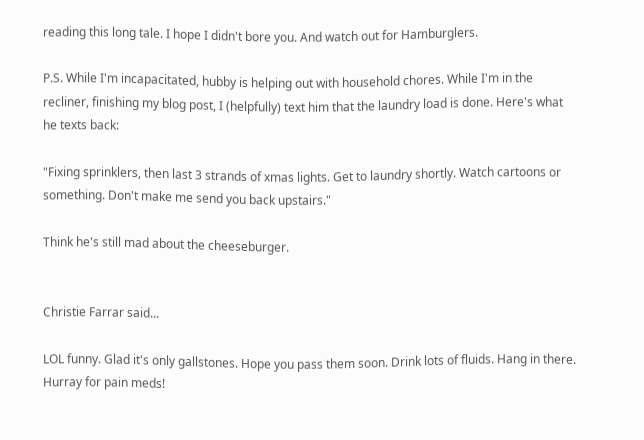reading this long tale. I hope I didn't bore you. And watch out for Hamburglers.

P.S. While I'm incapacitated, hubby is helping out with household chores. While I'm in the recliner, finishing my blog post, I (helpfully) text him that the laundry load is done. Here's what he texts back:

"Fixing sprinklers, then last 3 strands of xmas lights. Get to laundry shortly. Watch cartoons or something. Don't make me send you back upstairs."

Think he's still mad about the cheeseburger.


Christie Farrar said...

LOL funny. Glad it's only gallstones. Hope you pass them soon. Drink lots of fluids. Hang in there. Hurray for pain meds!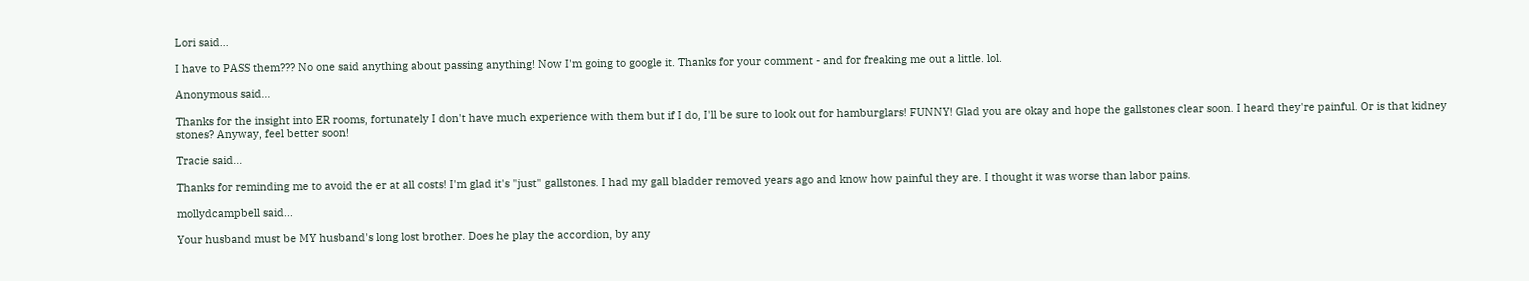Lori said...

I have to PASS them??? No one said anything about passing anything! Now I'm going to google it. Thanks for your comment - and for freaking me out a little. lol.

Anonymous said...

Thanks for the insight into ER rooms, fortunately I don't have much experience with them but if I do, I'll be sure to look out for hamburglars! FUNNY! Glad you are okay and hope the gallstones clear soon. I heard they're painful. Or is that kidney stones? Anyway, feel better soon!

Tracie said...

Thanks for reminding me to avoid the er at all costs! I'm glad it's "just" gallstones. I had my gall bladder removed years ago and know how painful they are. I thought it was worse than labor pains.

mollydcampbell said...

Your husband must be MY husband's long lost brother. Does he play the accordion, by any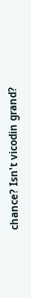chance? Isn't vicodin grand?